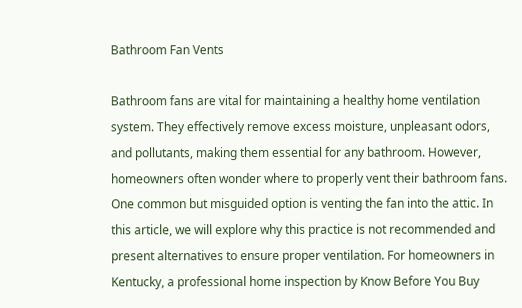Bathroom Fan Vents

Bathroom fans are vital for maintaining a healthy home ventilation system. They effectively remove excess moisture, unpleasant odors, and pollutants, making them essential for any bathroom. However, homeowners often wonder where to properly vent their bathroom fans. One common but misguided option is venting the fan into the attic. In this article, we will explore why this practice is not recommended and present alternatives to ensure proper ventilation. For homeowners in Kentucky, a professional home inspection by Know Before You Buy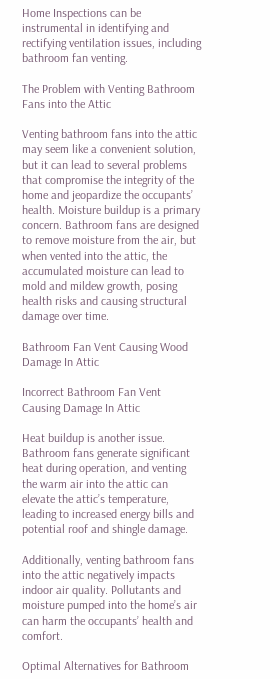Home Inspections can be instrumental in identifying and rectifying ventilation issues, including bathroom fan venting.

The Problem with Venting Bathroom Fans into the Attic

Venting bathroom fans into the attic may seem like a convenient solution, but it can lead to several problems that compromise the integrity of the home and jeopardize the occupants’ health. Moisture buildup is a primary concern. Bathroom fans are designed to remove moisture from the air, but when vented into the attic, the accumulated moisture can lead to mold and mildew growth, posing health risks and causing structural damage over time.

Bathroom Fan Vent Causing Wood Damage In Attic

Incorrect Bathroom Fan Vent Causing Damage In Attic

Heat buildup is another issue. Bathroom fans generate significant heat during operation, and venting the warm air into the attic can elevate the attic’s temperature, leading to increased energy bills and potential roof and shingle damage.

Additionally, venting bathroom fans into the attic negatively impacts indoor air quality. Pollutants and moisture pumped into the home’s air can harm the occupants’ health and comfort.

Optimal Alternatives for Bathroom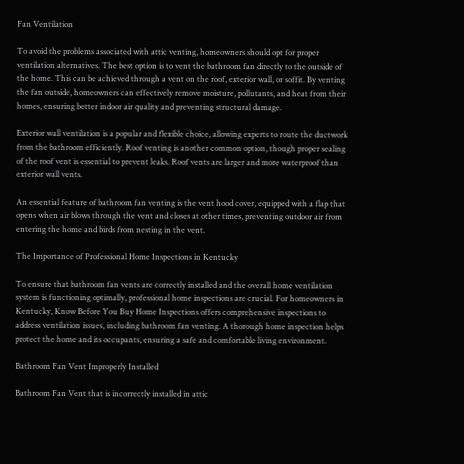Fan Ventilation

To avoid the problems associated with attic venting, homeowners should opt for proper ventilation alternatives. The best option is to vent the bathroom fan directly to the outside of the home. This can be achieved through a vent on the roof, exterior wall, or soffit. By venting the fan outside, homeowners can effectively remove moisture, pollutants, and heat from their homes, ensuring better indoor air quality and preventing structural damage.

Exterior wall ventilation is a popular and flexible choice, allowing experts to route the ductwork from the bathroom efficiently. Roof venting is another common option, though proper sealing of the roof vent is essential to prevent leaks. Roof vents are larger and more waterproof than exterior wall vents.

An essential feature of bathroom fan venting is the vent hood cover, equipped with a flap that opens when air blows through the vent and closes at other times, preventing outdoor air from entering the home and birds from nesting in the vent.

The Importance of Professional Home Inspections in Kentucky

To ensure that bathroom fan vents are correctly installed and the overall home ventilation system is functioning optimally, professional home inspections are crucial. For homeowners in Kentucky, Know Before You Buy Home Inspections offers comprehensive inspections to address ventilation issues, including bathroom fan venting. A thorough home inspection helps protect the home and its occupants, ensuring a safe and comfortable living environment.

Bathroom Fan Vent Improperly Installed

Bathroom Fan Vent that is incorrectly installed in attic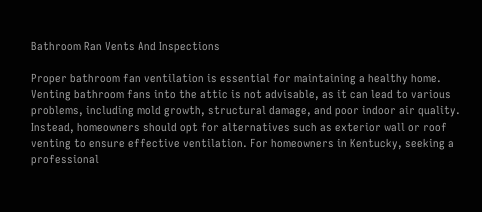Bathroom Ran Vents And Inspections

Proper bathroom fan ventilation is essential for maintaining a healthy home. Venting bathroom fans into the attic is not advisable, as it can lead to various problems, including mold growth, structural damage, and poor indoor air quality. Instead, homeowners should opt for alternatives such as exterior wall or roof venting to ensure effective ventilation. For homeowners in Kentucky, seeking a professional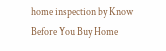home inspection by Know Before You Buy Home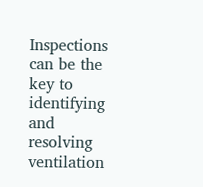Inspections can be the key to identifying and resolving ventilation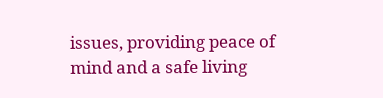issues, providing peace of mind and a safe living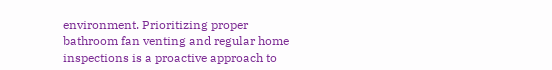environment. Prioritizing proper bathroom fan venting and regular home inspections is a proactive approach to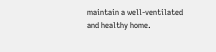maintain a well-ventilated and healthy home.